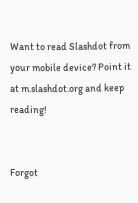Want to read Slashdot from your mobile device? Point it at m.slashdot.org and keep reading!


Forgot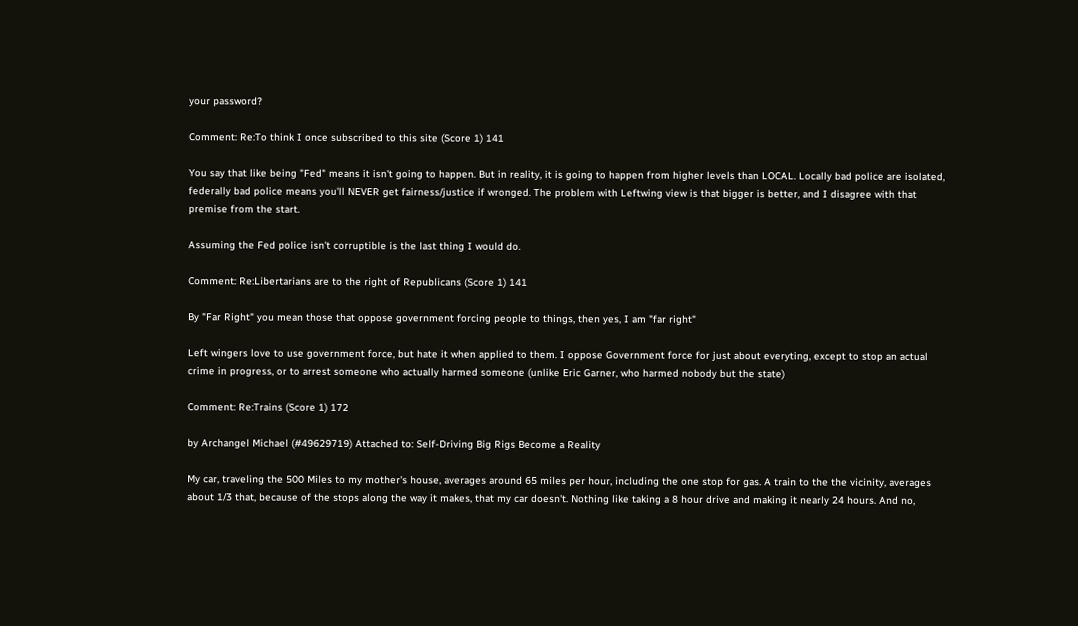your password?

Comment: Re:To think I once subscribed to this site (Score 1) 141

You say that like being "Fed" means it isn't going to happen. But in reality, it is going to happen from higher levels than LOCAL. Locally bad police are isolated, federally bad police means you'll NEVER get fairness/justice if wronged. The problem with Leftwing view is that bigger is better, and I disagree with that premise from the start.

Assuming the Fed police isn't corruptible is the last thing I would do.

Comment: Re:Libertarians are to the right of Republicans (Score 1) 141

By "Far Right" you mean those that oppose government forcing people to things, then yes, I am "far right"

Left wingers love to use government force, but hate it when applied to them. I oppose Government force for just about everyting, except to stop an actual crime in progress, or to arrest someone who actually harmed someone (unlike Eric Garner, who harmed nobody but the state)

Comment: Re:Trains (Score 1) 172

by Archangel Michael (#49629719) Attached to: Self-Driving Big Rigs Become a Reality

My car, traveling the 500 Miles to my mother's house, averages around 65 miles per hour, including the one stop for gas. A train to the the vicinity, averages about 1/3 that, because of the stops along the way it makes, that my car doesn't. Nothing like taking a 8 hour drive and making it nearly 24 hours. And no,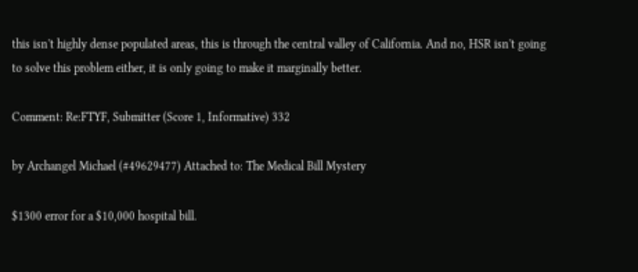this isn't highly dense populated areas, this is through the central valley of California. And no, HSR isn't going to solve this problem either, it is only going to make it marginally better.

Comment: Re:FTYF, Submitter (Score 1, Informative) 332

by Archangel Michael (#49629477) Attached to: The Medical Bill Mystery

$1300 error for a $10,000 hospital bill.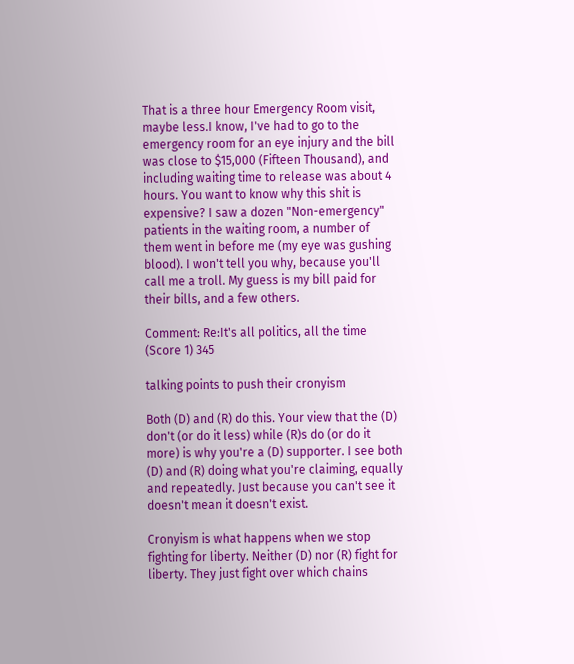That is a three hour Emergency Room visit, maybe less.I know, I've had to go to the emergency room for an eye injury and the bill was close to $15,000 (Fifteen Thousand), and including waiting time to release was about 4 hours. You want to know why this shit is expensive? I saw a dozen "Non-emergency" patients in the waiting room, a number of them went in before me (my eye was gushing blood). I won't tell you why, because you'll call me a troll. My guess is my bill paid for their bills, and a few others.

Comment: Re:It's all politics, all the time (Score 1) 345

talking points to push their cronyism

Both (D) and (R) do this. Your view that the (D) don't (or do it less) while (R)s do (or do it more) is why you're a (D) supporter. I see both (D) and (R) doing what you're claiming, equally and repeatedly. Just because you can't see it doesn't mean it doesn't exist.

Cronyism is what happens when we stop fighting for liberty. Neither (D) nor (R) fight for liberty. They just fight over which chains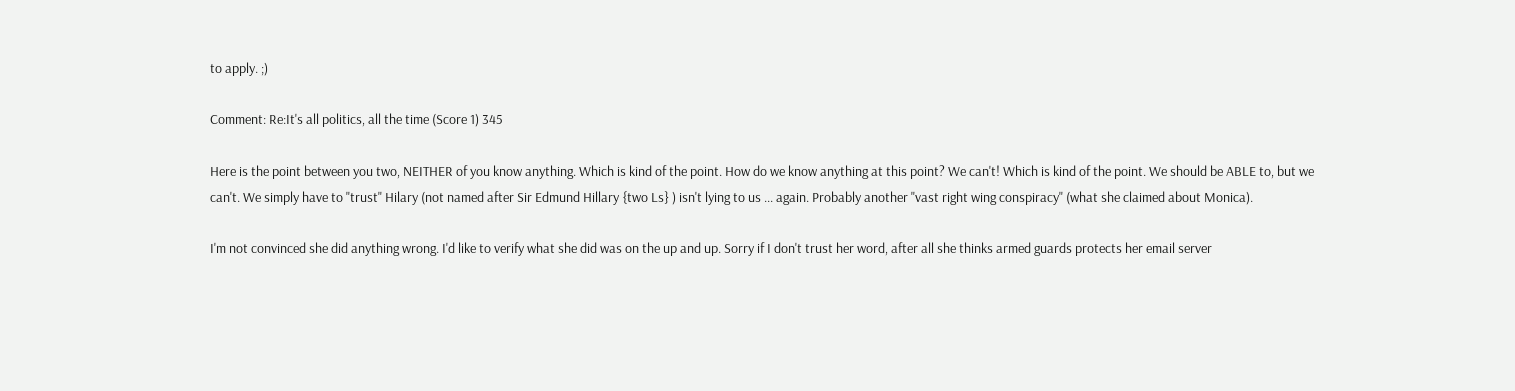to apply. ;)

Comment: Re:It's all politics, all the time (Score 1) 345

Here is the point between you two, NEITHER of you know anything. Which is kind of the point. How do we know anything at this point? We can't! Which is kind of the point. We should be ABLE to, but we can't. We simply have to "trust" Hilary (not named after Sir Edmund Hillary {two Ls} ) isn't lying to us ... again. Probably another "vast right wing conspiracy" (what she claimed about Monica).

I'm not convinced she did anything wrong. I'd like to verify what she did was on the up and up. Sorry if I don't trust her word, after all she thinks armed guards protects her email server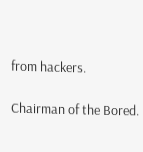from hackers.

Chairman of the Bored.